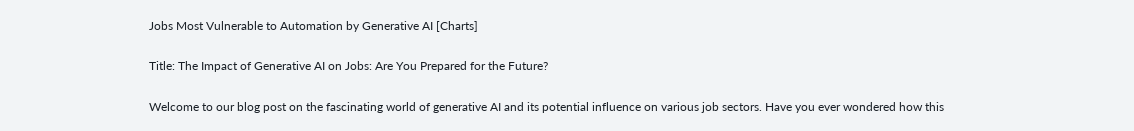Jobs Most Vulnerable to Automation by Generative AI [Charts]

Title: The Impact of Generative AI on Jobs: Are You Prepared for the Future?

Welcome to our blog post on the fascinating world of generative AI and its potential influence on various job sectors. Have you ever wondered how this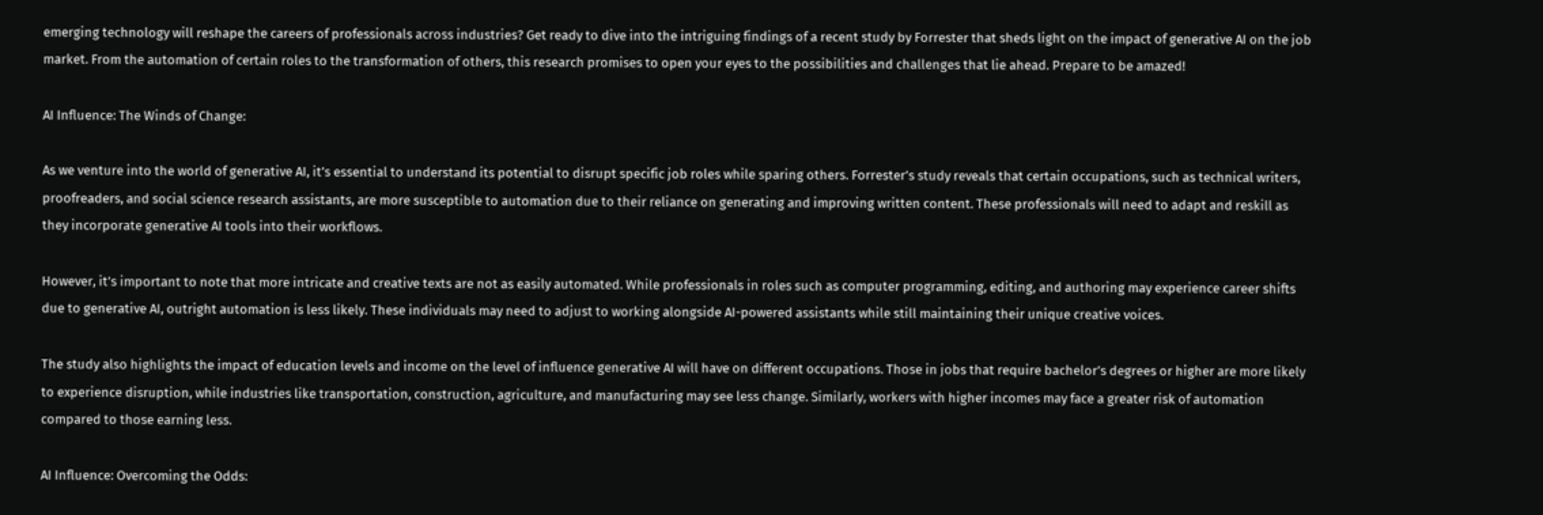emerging technology will reshape the careers of professionals across industries? Get ready to dive into the intriguing findings of a recent study by Forrester that sheds light on the impact of generative AI on the job market. From the automation of certain roles to the transformation of others, this research promises to open your eyes to the possibilities and challenges that lie ahead. Prepare to be amazed!

AI Influence: The Winds of Change:

As we venture into the world of generative AI, it’s essential to understand its potential to disrupt specific job roles while sparing others. Forrester’s study reveals that certain occupations, such as technical writers, proofreaders, and social science research assistants, are more susceptible to automation due to their reliance on generating and improving written content. These professionals will need to adapt and reskill as they incorporate generative AI tools into their workflows.

However, it’s important to note that more intricate and creative texts are not as easily automated. While professionals in roles such as computer programming, editing, and authoring may experience career shifts due to generative AI, outright automation is less likely. These individuals may need to adjust to working alongside AI-powered assistants while still maintaining their unique creative voices.

The study also highlights the impact of education levels and income on the level of influence generative AI will have on different occupations. Those in jobs that require bachelor’s degrees or higher are more likely to experience disruption, while industries like transportation, construction, agriculture, and manufacturing may see less change. Similarly, workers with higher incomes may face a greater risk of automation compared to those earning less.

AI Influence: Overcoming the Odds: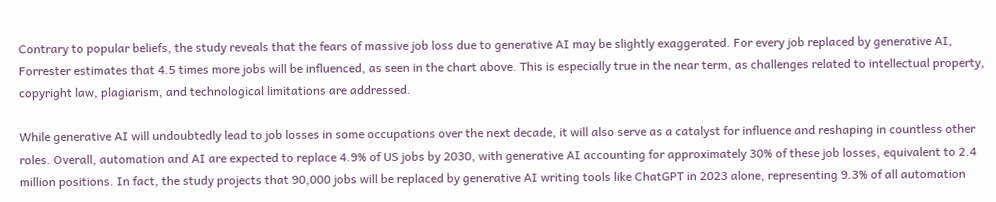Contrary to popular beliefs, the study reveals that the fears of massive job loss due to generative AI may be slightly exaggerated. For every job replaced by generative AI, Forrester estimates that 4.5 times more jobs will be influenced, as seen in the chart above. This is especially true in the near term, as challenges related to intellectual property, copyright law, plagiarism, and technological limitations are addressed.

While generative AI will undoubtedly lead to job losses in some occupations over the next decade, it will also serve as a catalyst for influence and reshaping in countless other roles. Overall, automation and AI are expected to replace 4.9% of US jobs by 2030, with generative AI accounting for approximately 30% of these job losses, equivalent to 2.4 million positions. In fact, the study projects that 90,000 jobs will be replaced by generative AI writing tools like ChatGPT in 2023 alone, representing 9.3% of all automation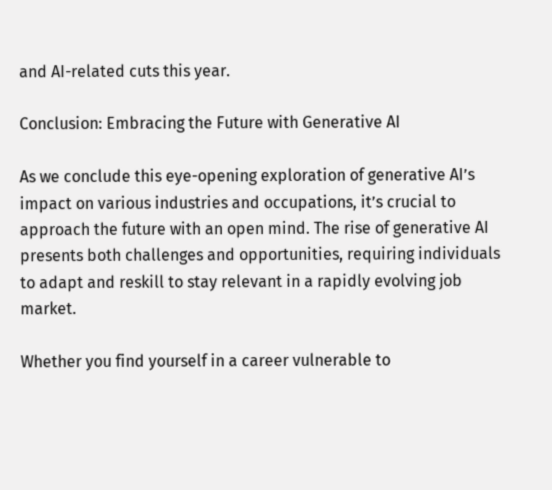and AI-related cuts this year.

Conclusion: Embracing the Future with Generative AI

As we conclude this eye-opening exploration of generative AI’s impact on various industries and occupations, it’s crucial to approach the future with an open mind. The rise of generative AI presents both challenges and opportunities, requiring individuals to adapt and reskill to stay relevant in a rapidly evolving job market.

Whether you find yourself in a career vulnerable to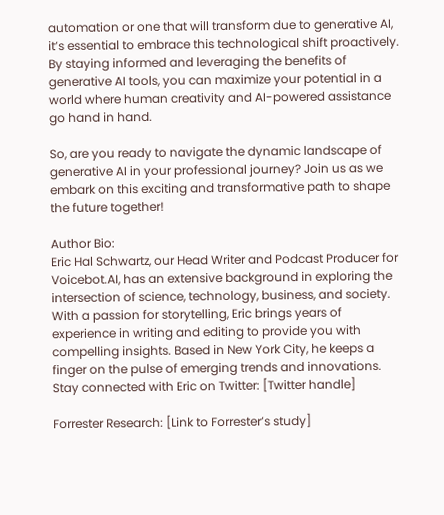automation or one that will transform due to generative AI, it’s essential to embrace this technological shift proactively. By staying informed and leveraging the benefits of generative AI tools, you can maximize your potential in a world where human creativity and AI-powered assistance go hand in hand.

So, are you ready to navigate the dynamic landscape of generative AI in your professional journey? Join us as we embark on this exciting and transformative path to shape the future together!

Author Bio:
Eric Hal Schwartz, our Head Writer and Podcast Producer for Voicebot.AI, has an extensive background in exploring the intersection of science, technology, business, and society. With a passion for storytelling, Eric brings years of experience in writing and editing to provide you with compelling insights. Based in New York City, he keeps a finger on the pulse of emerging trends and innovations. Stay connected with Eric on Twitter: [Twitter handle]

Forrester Research: [Link to Forrester’s study]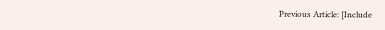Previous Article: [Include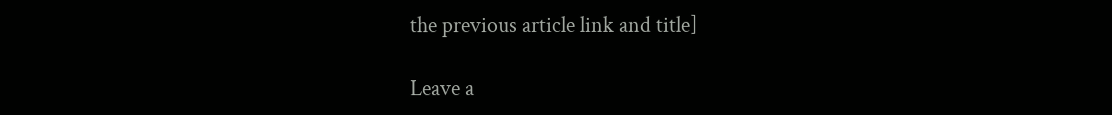the previous article link and title]

Leave a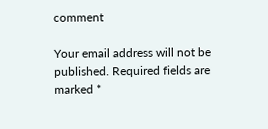comment

Your email address will not be published. Required fields are marked *